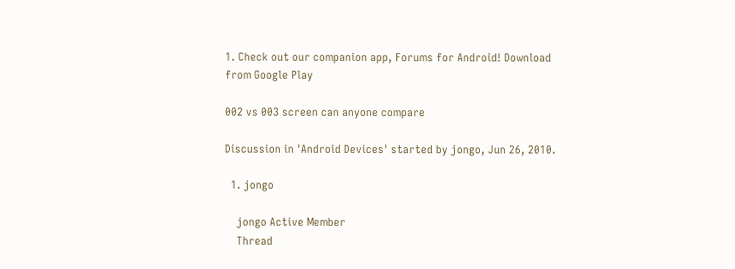1. Check out our companion app, Forums for Android! Download from Google Play

002 vs 003 screen can anyone compare

Discussion in 'Android Devices' started by jongo, Jun 26, 2010.

  1. jongo

    jongo Active Member
    Thread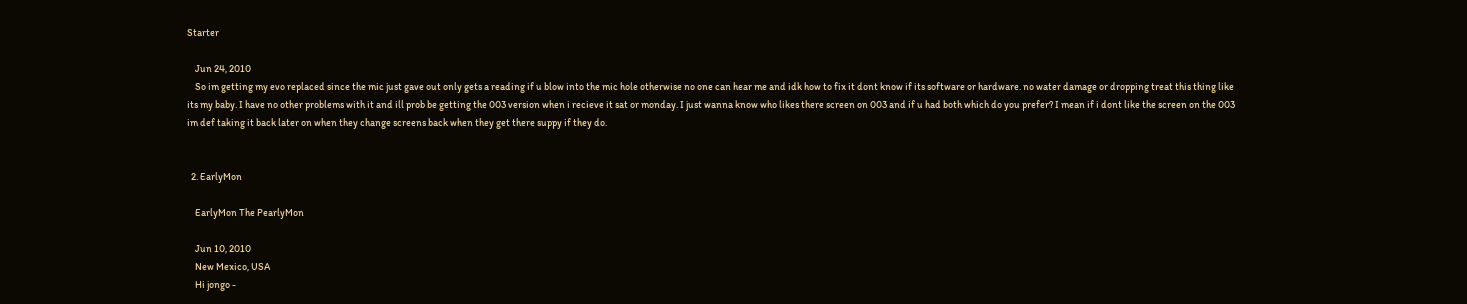Starter

    Jun 24, 2010
    So im getting my evo replaced since the mic just gave out only gets a reading if u blow into the mic hole otherwise no one can hear me and idk how to fix it dont know if its software or hardware. no water damage or dropping treat this thing like its my baby. I have no other problems with it and ill prob be getting the 003 version when i recieve it sat or monday. I just wanna know who likes there screen on 003 and if u had both which do you prefer? I mean if i dont like the screen on the 003 im def taking it back later on when they change screens back when they get there suppy if they do.


  2. EarlyMon

    EarlyMon The PearlyMon

    Jun 10, 2010
    New Mexico, USA
    Hi jongo -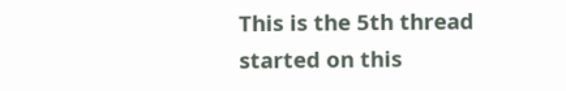This is the 5th thread started on this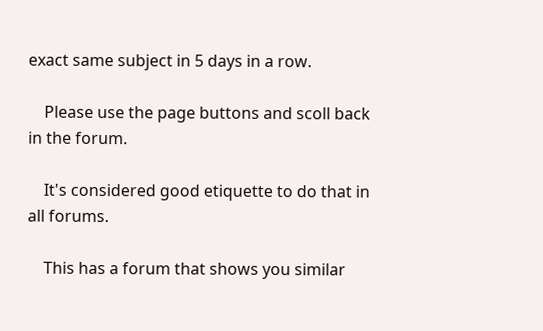exact same subject in 5 days in a row.

    Please use the page buttons and scoll back in the forum.

    It's considered good etiquette to do that in all forums.

    This has a forum that shows you similar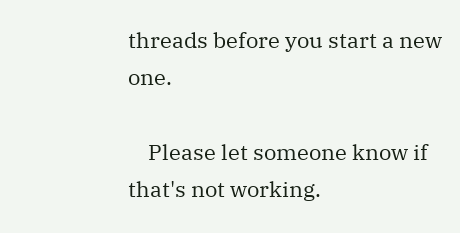threads before you start a new one.

    Please let someone know if that's not working.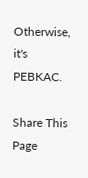Otherwise, it's PEBKAC.

Share This Page